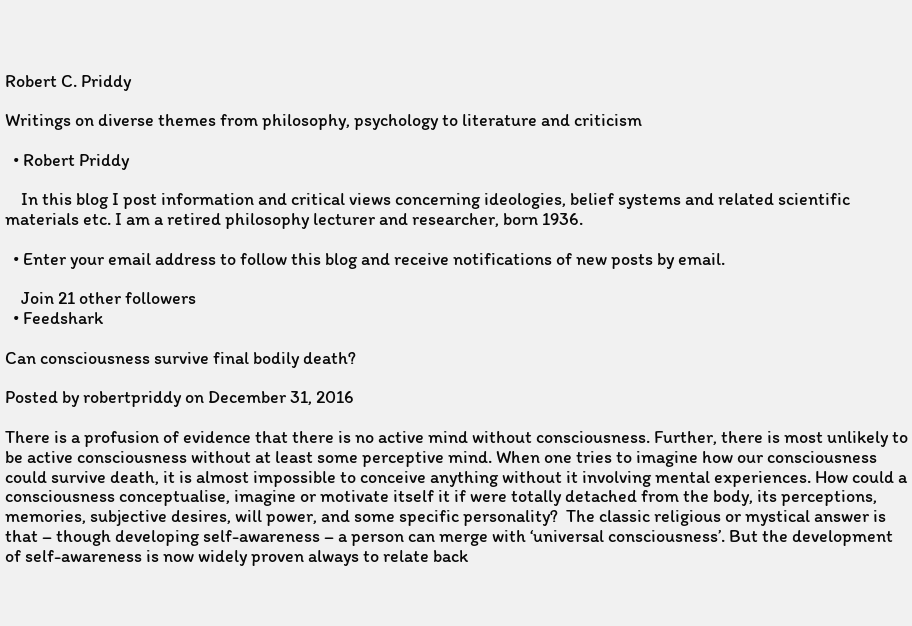Robert C. Priddy

Writings on diverse themes from philosophy, psychology to literature and criticism

  • Robert Priddy

    In this blog I post information and critical views concerning ideologies, belief systems and related scientific materials etc. I am a retired philosophy lecturer and researcher, born 1936.

  • Enter your email address to follow this blog and receive notifications of new posts by email.

    Join 21 other followers
  • Feedshark

Can consciousness survive final bodily death?

Posted by robertpriddy on December 31, 2016

There is a profusion of evidence that there is no active mind without consciousness. Further, there is most unlikely to be active consciousness without at least some perceptive mind. When one tries to imagine how our consciousness could survive death, it is almost impossible to conceive anything without it involving mental experiences. How could a consciousness conceptualise, imagine or motivate itself it if were totally detached from the body, its perceptions, memories, subjective desires, will power, and some specific personality?  The classic religious or mystical answer is that – though developing self-awareness – a person can merge with ‘universal consciousness’. But the development of self-awareness is now widely proven always to relate back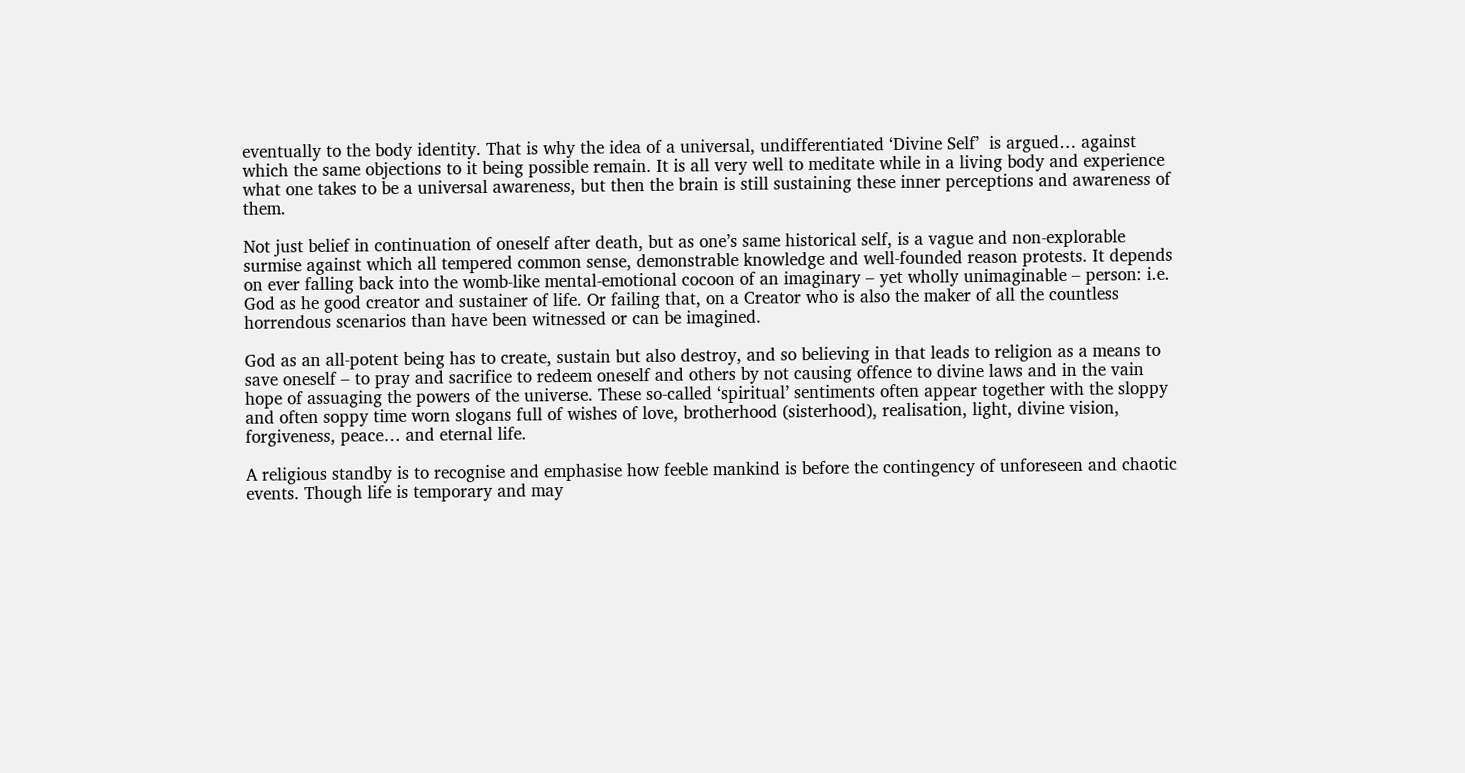eventually to the body identity. That is why the idea of a universal, undifferentiated ‘Divine Self’  is argued… against which the same objections to it being possible remain. It is all very well to meditate while in a living body and experience what one takes to be a universal awareness, but then the brain is still sustaining these inner perceptions and awareness of them.

Not just belief in continuation of oneself after death, but as one’s same historical self, is a vague and non-explorable surmise against which all tempered common sense, demonstrable knowledge and well-founded reason protests. It depends on ever falling back into the womb-like mental-emotional cocoon of an imaginary – yet wholly unimaginable – person: i.e. God as he good creator and sustainer of life. Or failing that, on a Creator who is also the maker of all the countless horrendous scenarios than have been witnessed or can be imagined.

God as an all-potent being has to create, sustain but also destroy, and so believing in that leads to religion as a means to save oneself – to pray and sacrifice to redeem oneself and others by not causing offence to divine laws and in the vain hope of assuaging the powers of the universe. These so-called ‘spiritual’ sentiments often appear together with the sloppy and often soppy time worn slogans full of wishes of love, brotherhood (sisterhood), realisation, light, divine vision, forgiveness, peace… and eternal life.

A religious standby is to recognise and emphasise how feeble mankind is before the contingency of unforeseen and chaotic events. Though life is temporary and may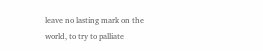leave no lasting mark on the world, to try to palliate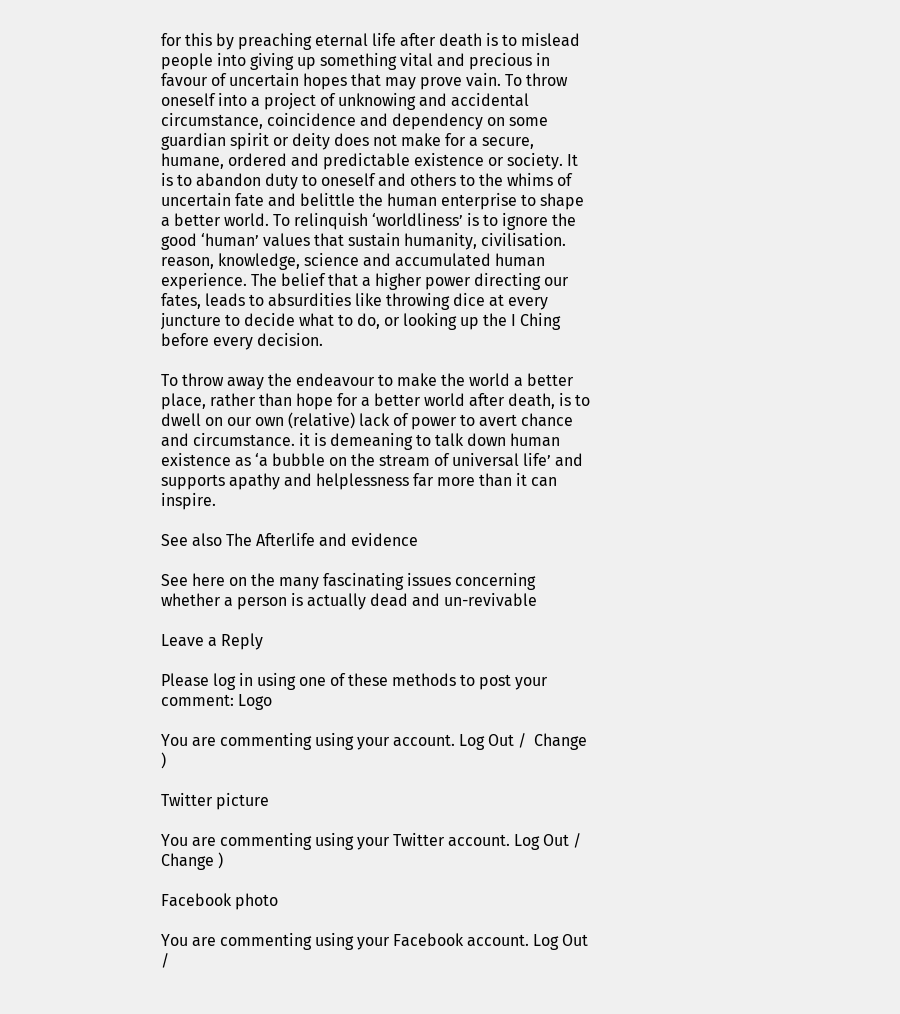for this by preaching eternal life after death is to mislead people into giving up something vital and precious in favour of uncertain hopes that may prove vain. To throw oneself into a project of unknowing and accidental circumstance, coincidence and dependency on some guardian spirit or deity does not make for a secure, humane, ordered and predictable existence or society. It is to abandon duty to oneself and others to the whims of uncertain fate and belittle the human enterprise to shape a better world. To relinquish ‘worldliness’ is to ignore the good ‘human’ values that sustain humanity, civilisation. reason, knowledge, science and accumulated human experience. The belief that a higher power directing our fates, leads to absurdities like throwing dice at every juncture to decide what to do, or looking up the I Ching before every decision.

To throw away the endeavour to make the world a better place, rather than hope for a better world after death, is to dwell on our own (relative) lack of power to avert chance and circumstance. it is demeaning to talk down human existence as ‘a bubble on the stream of universal life’ and supports apathy and helplessness far more than it can inspire.

See also The Afterlife and evidence

See here on the many fascinating issues concerning whether a person is actually dead and un-revivable

Leave a Reply

Please log in using one of these methods to post your comment: Logo

You are commenting using your account. Log Out /  Change )

Twitter picture

You are commenting using your Twitter account. Log Out /  Change )

Facebook photo

You are commenting using your Facebook account. Log Out /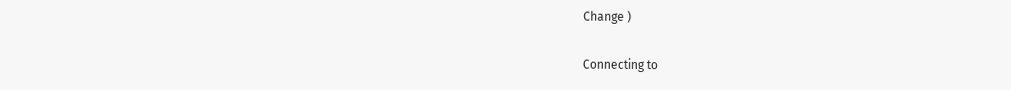Change )

Connecting to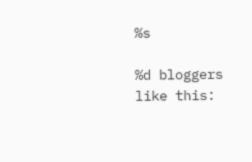%s

%d bloggers like this: